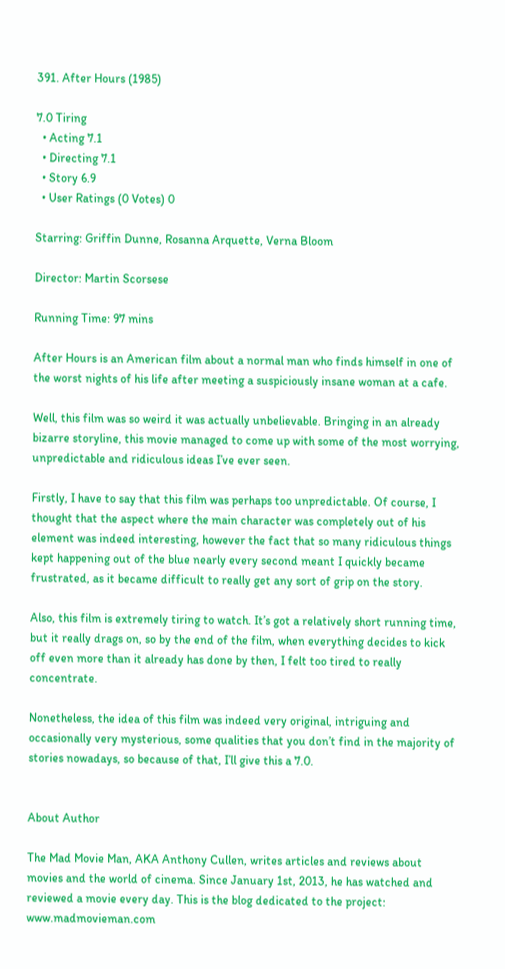391. After Hours (1985)

7.0 Tiring
  • Acting 7.1
  • Directing 7.1
  • Story 6.9
  • User Ratings (0 Votes) 0

Starring: Griffin Dunne, Rosanna Arquette, Verna Bloom

Director: Martin Scorsese

Running Time: 97 mins

After Hours is an American film about a normal man who finds himself in one of the worst nights of his life after meeting a suspiciously insane woman at a cafe.

Well, this film was so weird it was actually unbelievable. Bringing in an already bizarre storyline, this movie managed to come up with some of the most worrying, unpredictable and ridiculous ideas I’ve ever seen.

Firstly, I have to say that this film was perhaps too unpredictable. Of course, I thought that the aspect where the main character was completely out of his element was indeed interesting, however the fact that so many ridiculous things kept happening out of the blue nearly every second meant I quickly became frustrated, as it became difficult to really get any sort of grip on the story.

Also, this film is extremely tiring to watch. It’s got a relatively short running time, but it really drags on, so by the end of the film, when everything decides to kick off even more than it already has done by then, I felt too tired to really concentrate.

Nonetheless, the idea of this film was indeed very original, intriguing and occasionally very mysterious, some qualities that you don’t find in the majority of stories nowadays, so because of that, I’ll give this a 7.0.


About Author

The Mad Movie Man, AKA Anthony Cullen, writes articles and reviews about movies and the world of cinema. Since January 1st, 2013, he has watched and reviewed a movie every day. This is the blog dedicated to the project: www.madmovieman.com